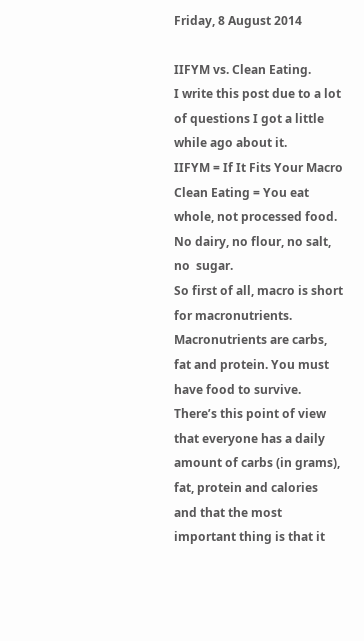Friday, 8 August 2014

IIFYM vs. Clean Eating.
I write this post due to a lot of questions I got a little while ago about it.
IIFYM = If It Fits Your Macro
Clean Eating = You eat whole, not processed food. No dairy, no flour, no salt, no  sugar.
So first of all, macro is short for macronutrients.
Macronutrients are carbs, fat and protein. You must have food to survive.
There’s this point of view that everyone has a daily amount of carbs (in grams), fat, protein and calories and that the most important thing is that it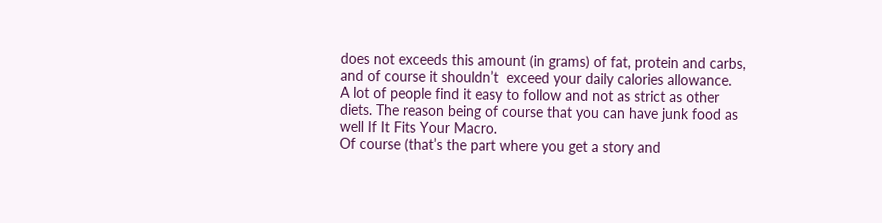does not exceeds this amount (in grams) of fat, protein and carbs, and of course it shouldn’t  exceed your daily calories allowance.
A lot of people find it easy to follow and not as strict as other diets. The reason being of course that you can have junk food as well If It Fits Your Macro.
Of course (that’s the part where you get a story and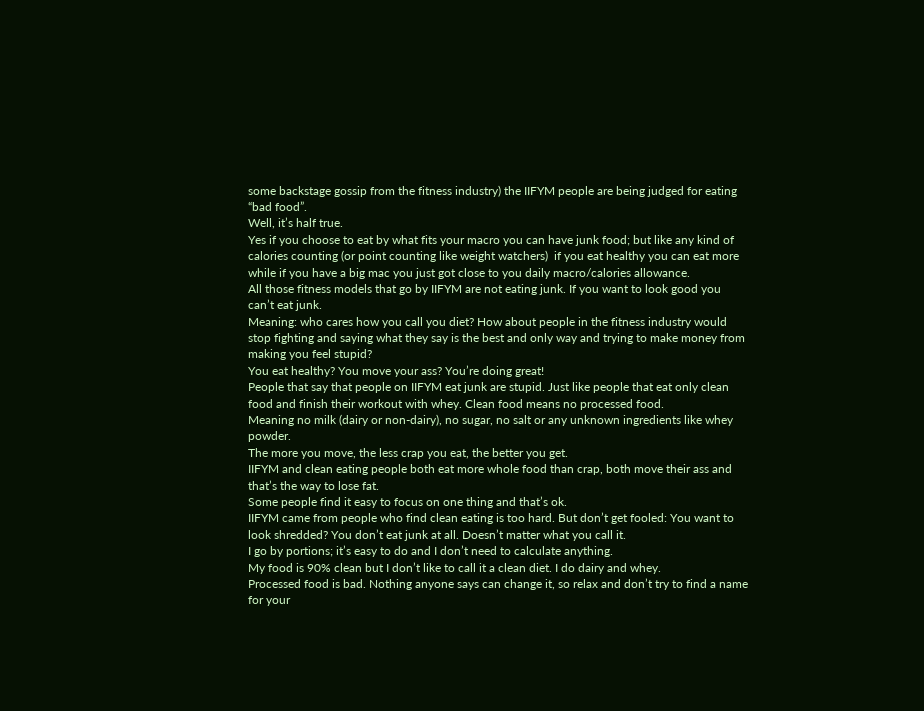some backstage gossip from the fitness industry) the IIFYM people are being judged for eating “bad food”.
Well, it’s half true.
Yes if you choose to eat by what fits your macro you can have junk food; but like any kind of calories counting (or point counting like weight watchers)  if you eat healthy you can eat more while if you have a big mac you just got close to you daily macro/calories allowance.
All those fitness models that go by IIFYM are not eating junk. If you want to look good you can’t eat junk.
Meaning: who cares how you call you diet? How about people in the fitness industry would stop fighting and saying what they say is the best and only way and trying to make money from making you feel stupid?
You eat healthy? You move your ass? You’re doing great!
People that say that people on IIFYM eat junk are stupid. Just like people that eat only clean food and finish their workout with whey. Clean food means no processed food.
Meaning no milk (dairy or non-dairy), no sugar, no salt or any unknown ingredients like whey powder.
The more you move, the less crap you eat, the better you get.
IIFYM and clean eating people both eat more whole food than crap, both move their ass and that’s the way to lose fat.
Some people find it easy to focus on one thing and that’s ok.
IIFYM came from people who find clean eating is too hard. But don’t get fooled: You want to look shredded? You don’t eat junk at all. Doesn’t matter what you call it.
I go by portions; it’s easy to do and I don’t need to calculate anything.
My food is 90% clean but I don’t like to call it a clean diet. I do dairy and whey.
Processed food is bad. Nothing anyone says can change it, so relax and don’t try to find a name for your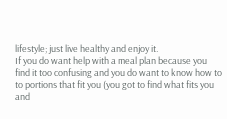lifestyle; just live healthy and enjoy it.
If you do want help with a meal plan because you find it too confusing and you do want to know how to to portions that fit you (you got to find what fits you and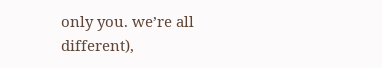only you. we’re all different),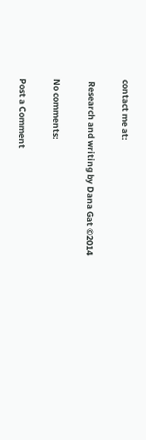contact me at:

 Research and writing by Dana Gat ©2014

No comments:

Post a Comment